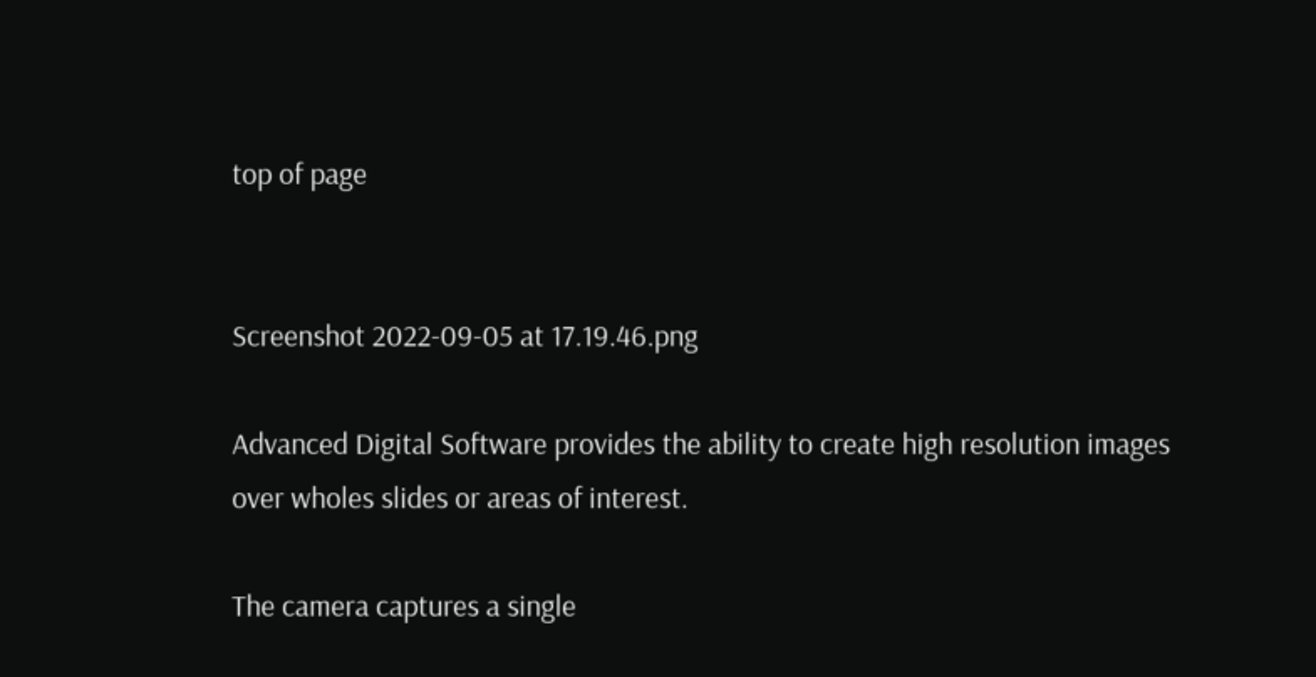top of page


Screenshot 2022-09-05 at 17.19.46.png

Advanced Digital Software provides the ability to create high resolution images over wholes slides or areas of interest.

The camera captures a single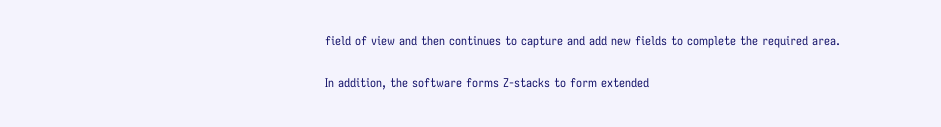field of view and then continues to capture and add new fields to complete the required area.

In addition, the software forms Z-stacks to form extended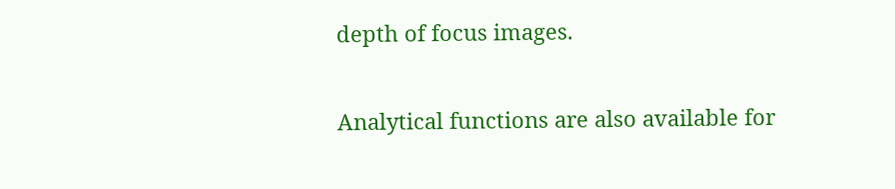depth of focus images.

Analytical functions are also available for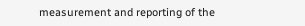measurement and reporting of the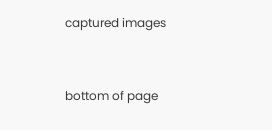captured images


bottom of page